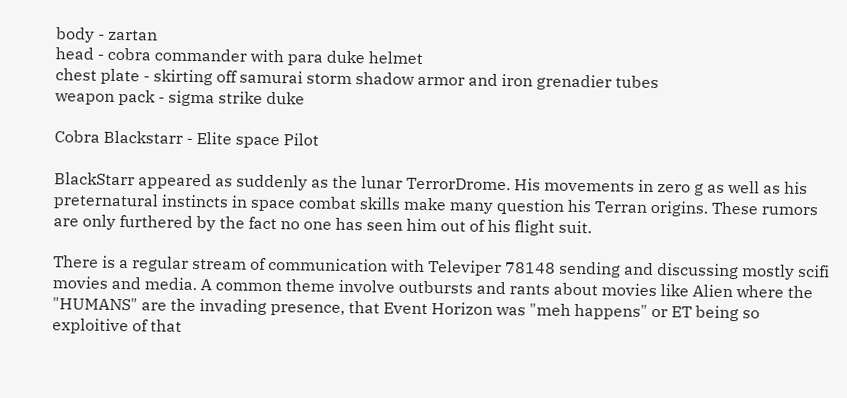body - zartan
head - cobra commander with para duke helmet
chest plate - skirting off samurai storm shadow armor and iron grenadier tubes
weapon pack - sigma strike duke

Cobra Blackstarr - Elite space Pilot

BlackStarr appeared as suddenly as the lunar TerrorDrome. His movements in zero g as well as his preternatural instincts in space combat skills make many question his Terran origins. These rumors are only furthered by the fact no one has seen him out of his flight suit.

There is a regular stream of communication with Televiper 78148 sending and discussing mostly scifi movies and media. A common theme involve outbursts and rants about movies like Alien where the "HUMANS" are the invading presence, that Event Horizon was "meh happens" or ET being so exploitive of that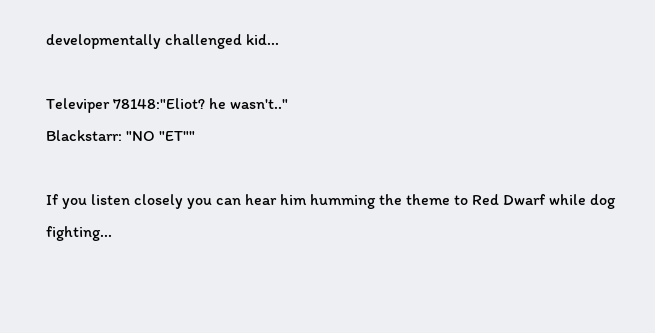developmentally challenged kid...

Televiper 78148:"Eliot? he wasn't.."
Blackstarr: "NO "ET""

If you listen closely you can hear him humming the theme to Red Dwarf while dog fighting...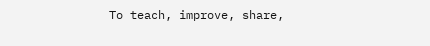To teach, improve, share,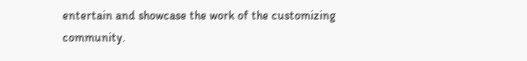entertain and showcase the work of the customizing community.